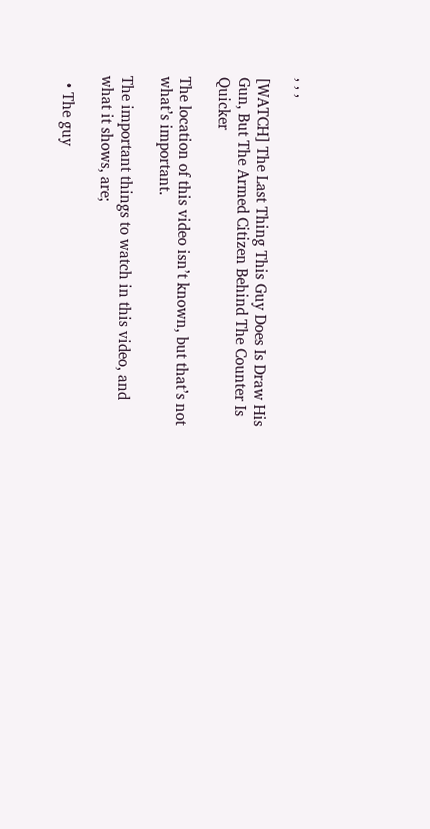, , ,

[WATCH] The Last Thing This Guy Does Is Draw His Gun, But The Armed Citizen Behind The Counter Is Quicker

The location of this video isn’t known, but that’s not what’s important.

The important things to watch in this video, and what it shows, are;

  • The guy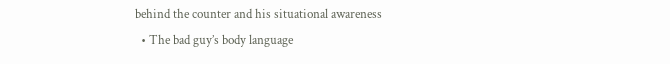behind the counter and his situational awareness
  • The bad guy’s body language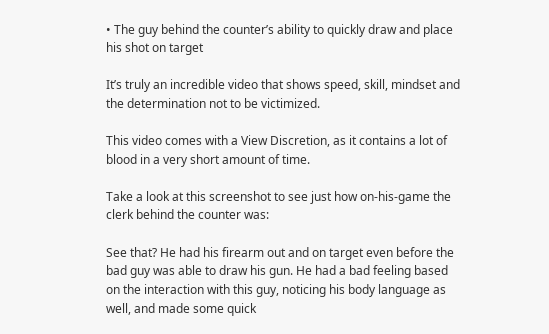• The guy behind the counter’s ability to quickly draw and place his shot on target

It’s truly an incredible video that shows speed, skill, mindset and the determination not to be victimized.

This video comes with a View Discretion, as it contains a lot of blood in a very short amount of time.

Take a look at this screenshot to see just how on-his-game the clerk behind the counter was:

See that? He had his firearm out and on target even before the bad guy was able to draw his gun. He had a bad feeling based on the interaction with this guy, noticing his body language as well, and made some quick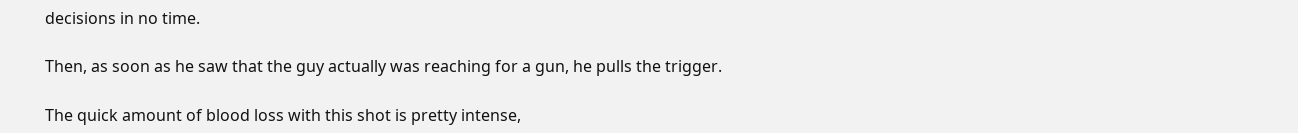decisions in no time.

Then, as soon as he saw that the guy actually was reaching for a gun, he pulls the trigger.

The quick amount of blood loss with this shot is pretty intense,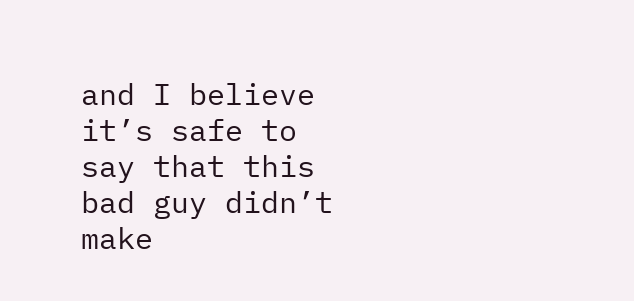and I believe it’s safe to say that this bad guy didn’t make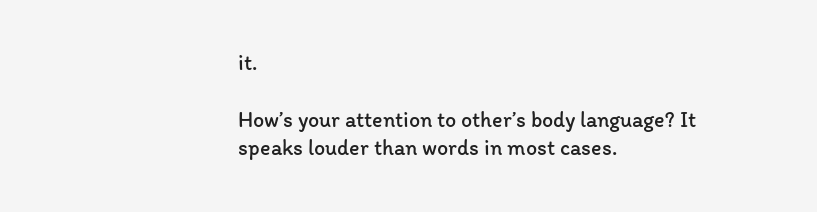it.

How’s your attention to other’s body language? It speaks louder than words in most cases.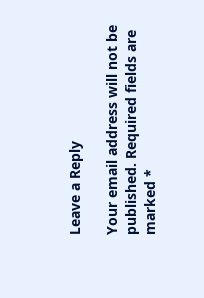Leave a Reply

Your email address will not be published. Required fields are marked *